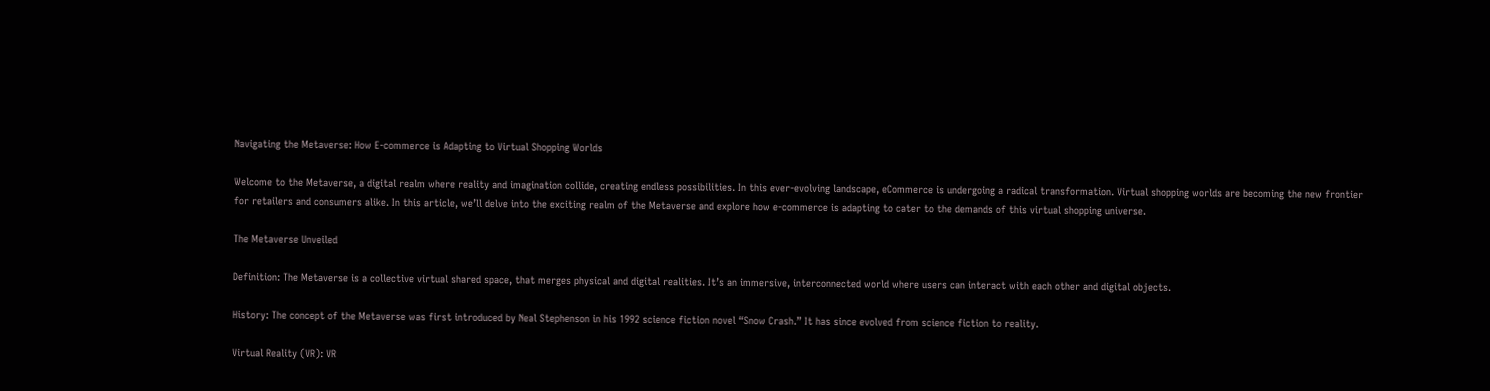Navigating the Metaverse: How E-commerce is Adapting to Virtual Shopping Worlds

Welcome to the Metaverse, a digital realm where reality and imagination collide, creating endless possibilities. In this ever-evolving landscape, eCommerce is undergoing a radical transformation. Virtual shopping worlds are becoming the new frontier for retailers and consumers alike. In this article, we’ll delve into the exciting realm of the Metaverse and explore how e-commerce is adapting to cater to the demands of this virtual shopping universe.

The Metaverse Unveiled

Definition: The Metaverse is a collective virtual shared space, that merges physical and digital realities. It’s an immersive, interconnected world where users can interact with each other and digital objects.

History: The concept of the Metaverse was first introduced by Neal Stephenson in his 1992 science fiction novel “Snow Crash.” It has since evolved from science fiction to reality.

Virtual Reality (VR): VR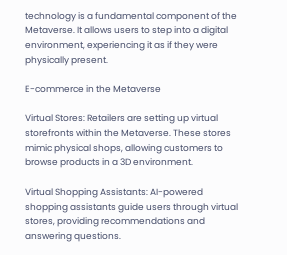technology is a fundamental component of the Metaverse. It allows users to step into a digital environment, experiencing it as if they were physically present.

E-commerce in the Metaverse

Virtual Stores: Retailers are setting up virtual storefronts within the Metaverse. These stores mimic physical shops, allowing customers to browse products in a 3D environment.

Virtual Shopping Assistants: AI-powered shopping assistants guide users through virtual stores, providing recommendations and answering questions.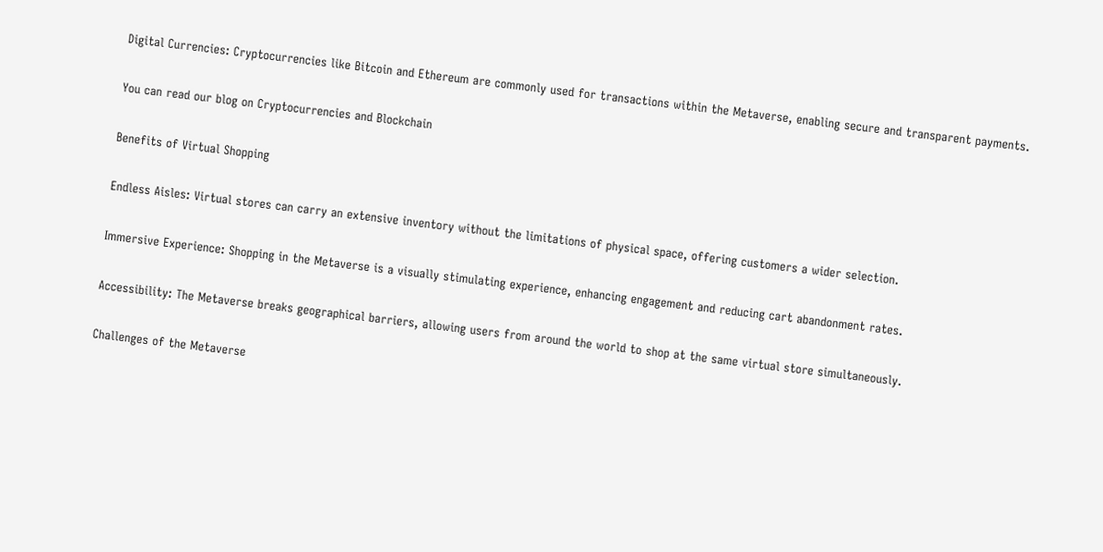Digital Currencies: Cryptocurrencies like Bitcoin and Ethereum are commonly used for transactions within the Metaverse, enabling secure and transparent payments.

You can read our blog on Cryptocurrencies and Blockchain

Benefits of Virtual Shopping

Endless Aisles: Virtual stores can carry an extensive inventory without the limitations of physical space, offering customers a wider selection.

Immersive Experience: Shopping in the Metaverse is a visually stimulating experience, enhancing engagement and reducing cart abandonment rates.

Accessibility: The Metaverse breaks geographical barriers, allowing users from around the world to shop at the same virtual store simultaneously.

Challenges of the Metaverse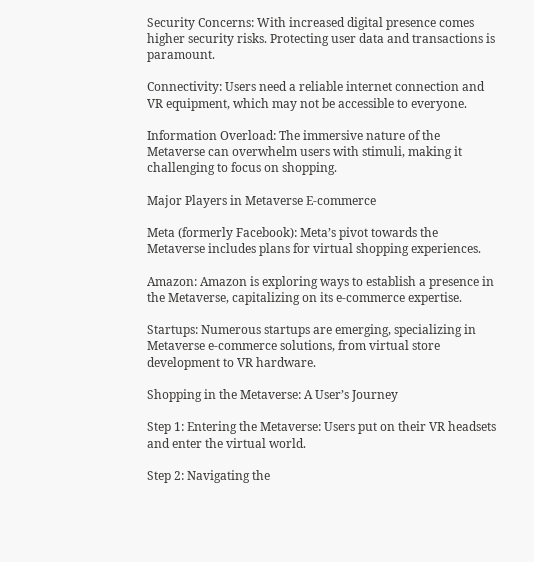Security Concerns: With increased digital presence comes higher security risks. Protecting user data and transactions is paramount.

Connectivity: Users need a reliable internet connection and VR equipment, which may not be accessible to everyone.

Information Overload: The immersive nature of the Metaverse can overwhelm users with stimuli, making it challenging to focus on shopping.

Major Players in Metaverse E-commerce

Meta (formerly Facebook): Meta’s pivot towards the Metaverse includes plans for virtual shopping experiences.

Amazon: Amazon is exploring ways to establish a presence in the Metaverse, capitalizing on its e-commerce expertise.

Startups: Numerous startups are emerging, specializing in Metaverse e-commerce solutions, from virtual store development to VR hardware.

Shopping in the Metaverse: A User’s Journey

Step 1: Entering the Metaverse: Users put on their VR headsets and enter the virtual world.

Step 2: Navigating the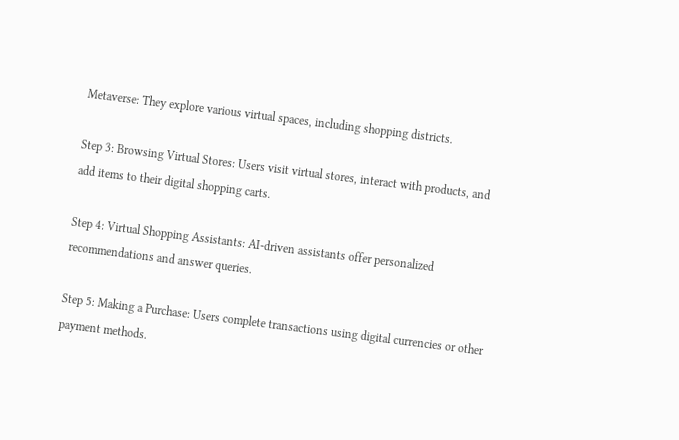Metaverse: They explore various virtual spaces, including shopping districts.

Step 3: Browsing Virtual Stores: Users visit virtual stores, interact with products, and add items to their digital shopping carts.

Step 4: Virtual Shopping Assistants: AI-driven assistants offer personalized recommendations and answer queries.

Step 5: Making a Purchase: Users complete transactions using digital currencies or other payment methods.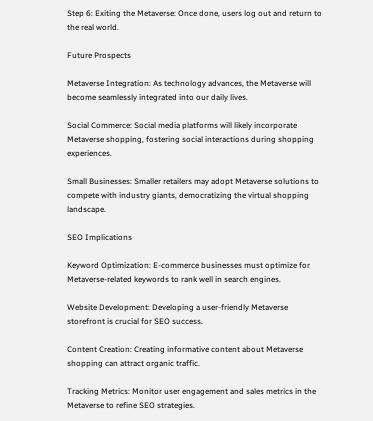Step 6: Exiting the Metaverse: Once done, users log out and return to the real world.

Future Prospects

Metaverse Integration: As technology advances, the Metaverse will become seamlessly integrated into our daily lives.

Social Commerce: Social media platforms will likely incorporate Metaverse shopping, fostering social interactions during shopping experiences.

Small Businesses: Smaller retailers may adopt Metaverse solutions to compete with industry giants, democratizing the virtual shopping landscape.

SEO Implications

Keyword Optimization: E-commerce businesses must optimize for Metaverse-related keywords to rank well in search engines.

Website Development: Developing a user-friendly Metaverse storefront is crucial for SEO success.

Content Creation: Creating informative content about Metaverse shopping can attract organic traffic.

Tracking Metrics: Monitor user engagement and sales metrics in the Metaverse to refine SEO strategies.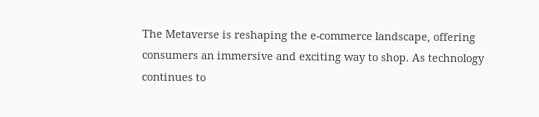The Metaverse is reshaping the e-commerce landscape, offering consumers an immersive and exciting way to shop. As technology continues to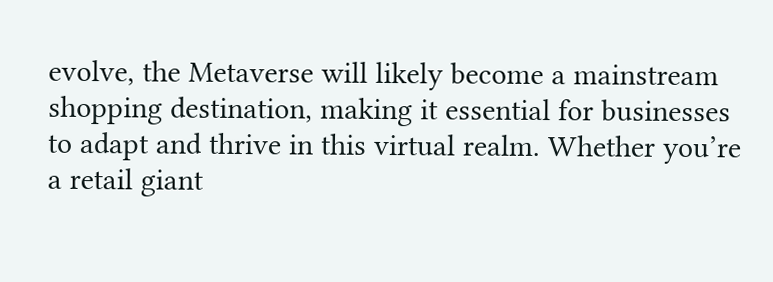evolve, the Metaverse will likely become a mainstream shopping destination, making it essential for businesses to adapt and thrive in this virtual realm. Whether you’re a retail giant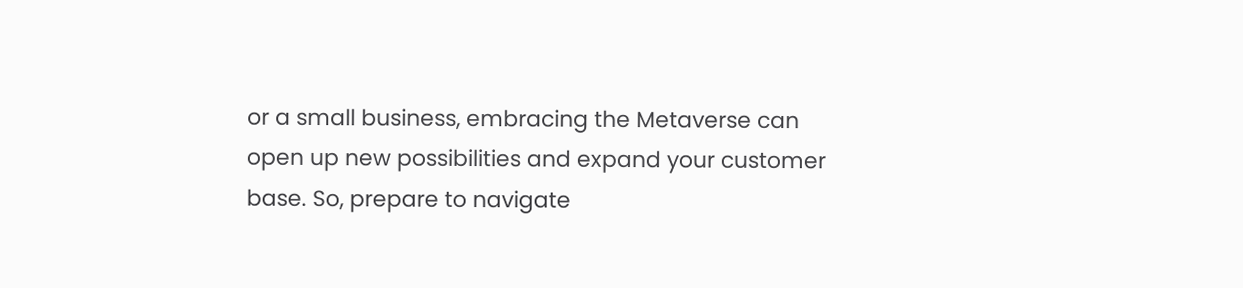or a small business, embracing the Metaverse can open up new possibilities and expand your customer base. So, prepare to navigate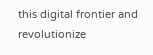this digital frontier and revolutionize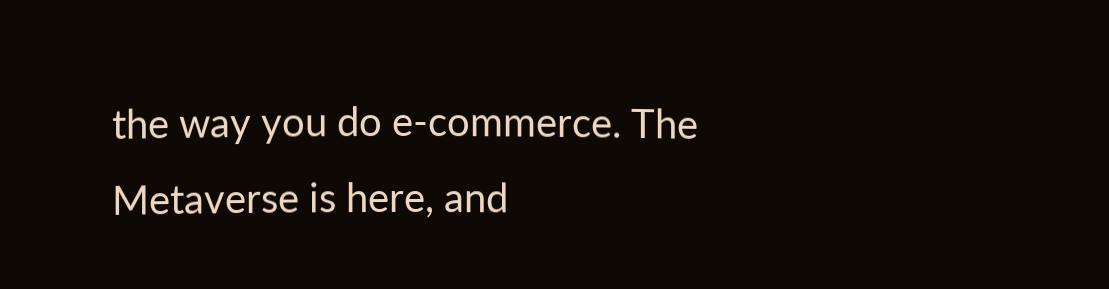the way you do e-commerce. The Metaverse is here, and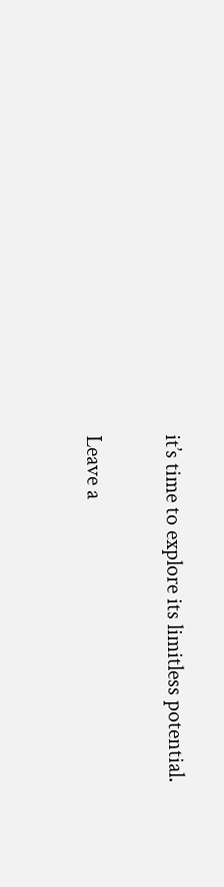it’s time to explore its limitless potential.

Leave a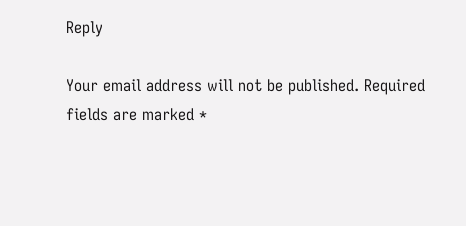Reply

Your email address will not be published. Required fields are marked *